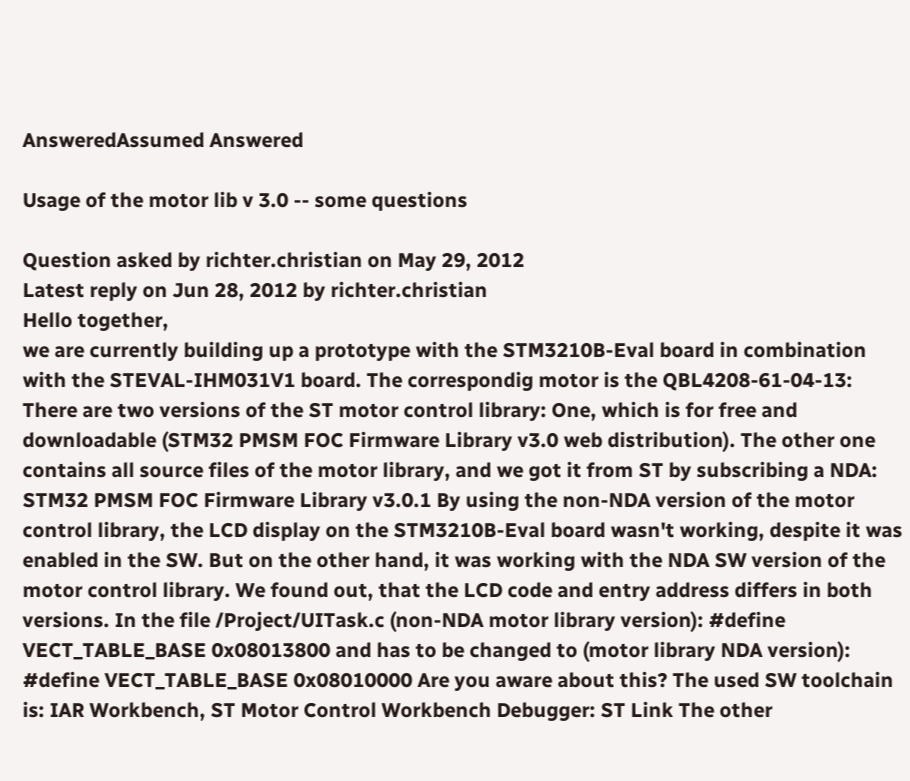AnsweredAssumed Answered

Usage of the motor lib v 3.0 -- some questions

Question asked by richter.christian on May 29, 2012
Latest reply on Jun 28, 2012 by richter.christian
Hello together,
we are currently building up a prototype with the STM3210B-Eval board in combination with the STEVAL-IHM031V1 board. The correspondig motor is the QBL4208-61-04-13: There are two versions of the ST motor control library: One, which is for free and downloadable (STM32 PMSM FOC Firmware Library v3.0 web distribution). The other one contains all source files of the motor library, and we got it from ST by subscribing a NDA: STM32 PMSM FOC Firmware Library v3.0.1 By using the non-NDA version of the motor control library, the LCD display on the STM3210B-Eval board wasn't working, despite it was enabled in the SW. But on the other hand, it was working with the NDA SW version of the motor control library. We found out, that the LCD code and entry address differs in both versions. In the file /Project/UITask.c (non-NDA motor library version): #define VECT_TABLE_BASE 0x08013800 and has to be changed to (motor library NDA version): #define VECT_TABLE_BASE 0x08010000 Are you aware about this? The used SW toolchain is: IAR Workbench, ST Motor Control Workbench Debugger: ST Link The other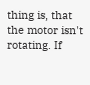thing is, that the motor isn't rotating. If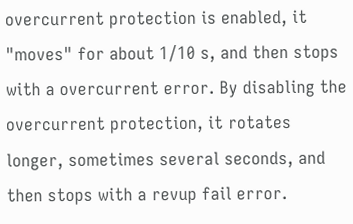overcurrent protection is enabled, it "moves" for about 1/10 s, and then stops with a overcurrent error. By disabling the overcurrent protection, it rotates longer, sometimes several seconds, and then stops with a revup fail error.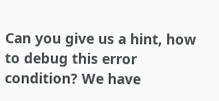Can you give us a hint, how to debug this error condition? We have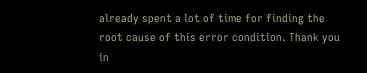already spent a lot of time for finding the root cause of this error condition. Thank you in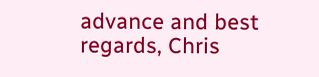advance and best regards, Chris